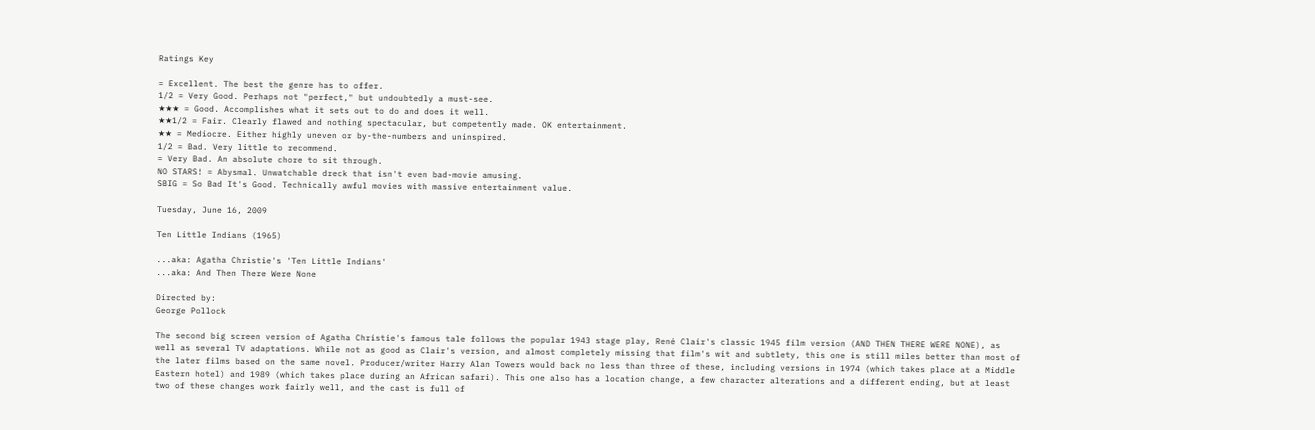Ratings Key

= Excellent. The best the genre has to offer.
1/2 = Very Good. Perhaps not "perfect," but undoubtedly a must-see.
★★★ = Good. Accomplishes what it sets out to do and does it well.
★★1/2 = Fair. Clearly flawed and nothing spectacular, but competently made. OK entertainment.
★★ = Mediocre. Either highly uneven or by-the-numbers and uninspired.
1/2 = Bad. Very little to recommend.
= Very Bad. An absolute chore to sit through.
NO STARS! = Abysmal. Unwatchable dreck that isn't even bad-movie amusing.
SBIG = So Bad It's Good. Technically awful movies with massive entertainment value.

Tuesday, June 16, 2009

Ten Little Indians (1965)

...aka: Agatha Christie's 'Ten Little Indians'
...aka: And Then There Were None

Directed by:
George Pollock

The second big screen version of Agatha Christie's famous tale follows the popular 1943 stage play, René Clair's classic 1945 film version (AND THEN THERE WERE NONE), as well as several TV adaptations. While not as good as Clair's version, and almost completely missing that film's wit and subtlety, this one is still miles better than most of the later films based on the same novel. Producer/writer Harry Alan Towers would back no less than three of these, including versions in 1974 (which takes place at a Middle Eastern hotel) and 1989 (which takes place during an African safari). This one also has a location change, a few character alterations and a different ending, but at least two of these changes work fairly well, and the cast is full of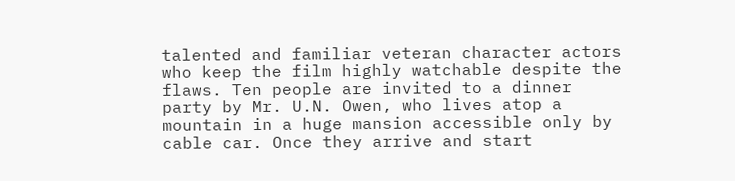talented and familiar veteran character actors who keep the film highly watchable despite the flaws. Ten people are invited to a dinner party by Mr. U.N. Owen, who lives atop a mountain in a huge mansion accessible only by cable car. Once they arrive and start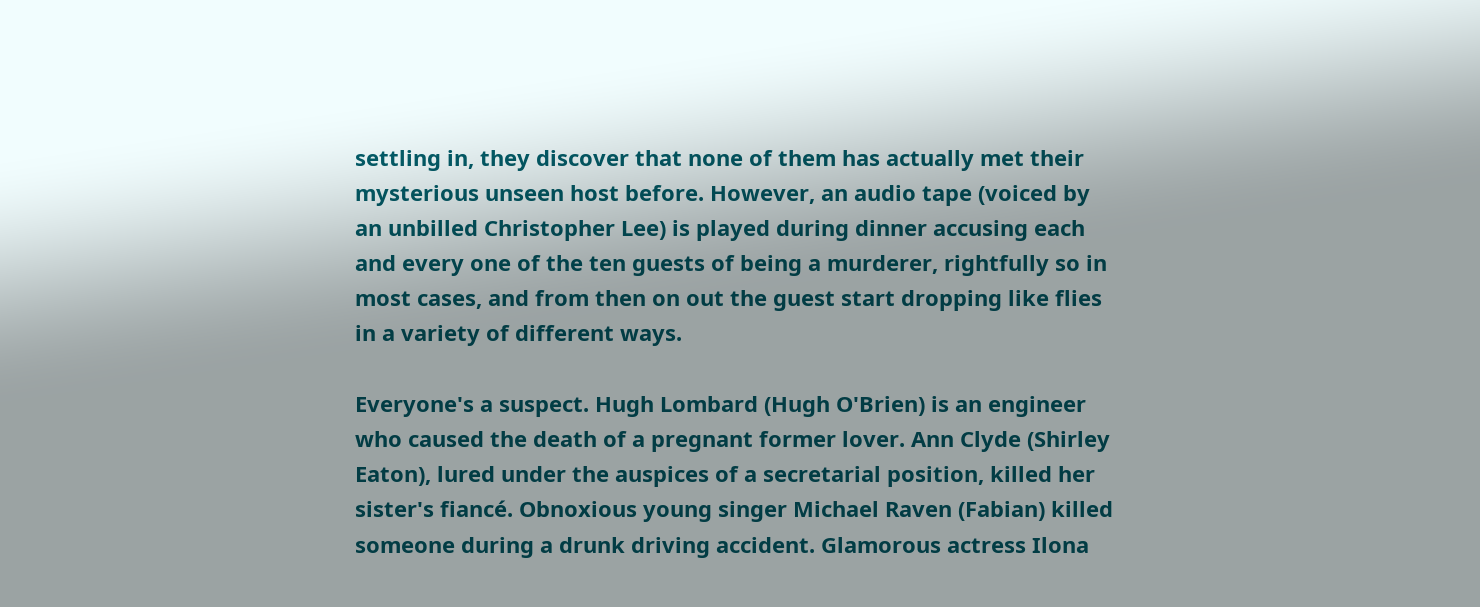settling in, they discover that none of them has actually met their mysterious unseen host before. However, an audio tape (voiced by an unbilled Christopher Lee) is played during dinner accusing each and every one of the ten guests of being a murderer, rightfully so in most cases, and from then on out the guest start dropping like flies in a variety of different ways.

Everyone's a suspect. Hugh Lombard (Hugh O'Brien) is an engineer who caused the death of a pregnant former lover. Ann Clyde (Shirley Eaton), lured under the auspices of a secretarial position, killed her sister's fiancé. Obnoxious young singer Michael Raven (Fabian) killed someone during a drunk driving accident. Glamorous actress Ilona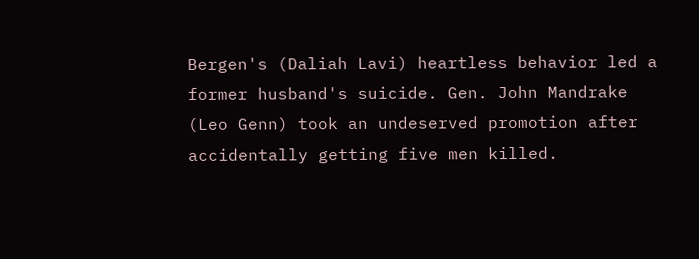Bergen's (Daliah Lavi) heartless behavior led a former husband's suicide. Gen. John Mandrake (Leo Genn) took an undeserved promotion after accidentally getting five men killed.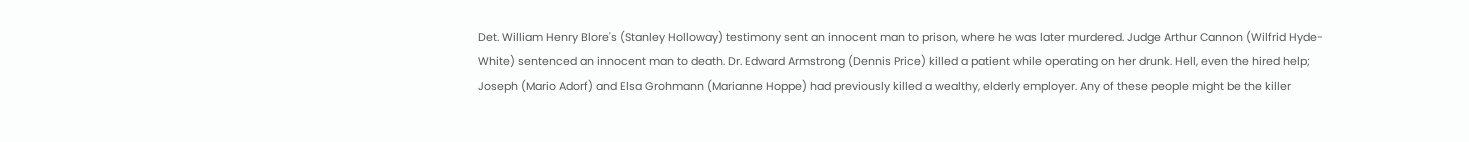Det. William Henry Blore's (Stanley Holloway) testimony sent an innocent man to prison, where he was later murdered. Judge Arthur Cannon (Wilfrid Hyde-White) sentenced an innocent man to death. Dr. Edward Armstrong (Dennis Price) killed a patient while operating on her drunk. Hell, even the hired help; Joseph (Mario Adorf) and Elsa Grohmann (Marianne Hoppe) had previously killed a wealthy, elderly employer. Any of these people might be the killer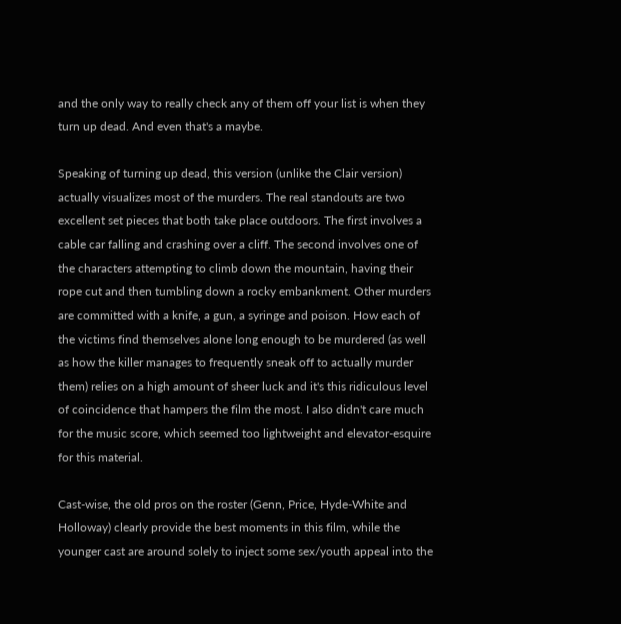and the only way to really check any of them off your list is when they turn up dead. And even that's a maybe.

Speaking of turning up dead, this version (unlike the Clair version) actually visualizes most of the murders. The real standouts are two excellent set pieces that both take place outdoors. The first involves a cable car falling and crashing over a cliff. The second involves one of the characters attempting to climb down the mountain, having their rope cut and then tumbling down a rocky embankment. Other murders are committed with a knife, a gun, a syringe and poison. How each of the victims find themselves alone long enough to be murdered (as well as how the killer manages to frequently sneak off to actually murder them) relies on a high amount of sheer luck and it's this ridiculous level of coincidence that hampers the film the most. I also didn't care much for the music score, which seemed too lightweight and elevator-esquire for this material.

Cast-wise, the old pros on the roster (Genn, Price, Hyde-White and Holloway) clearly provide the best moments in this film, while the younger cast are around solely to inject some sex/youth appeal into the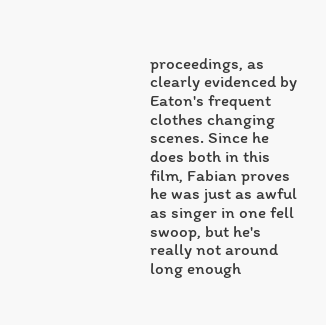proceedings, as clearly evidenced by Eaton's frequent clothes changing scenes. Since he does both in this film, Fabian proves he was just as awful as singer in one fell swoop, but he's really not around long enough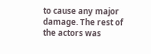to cause any major damage. The rest of the actors was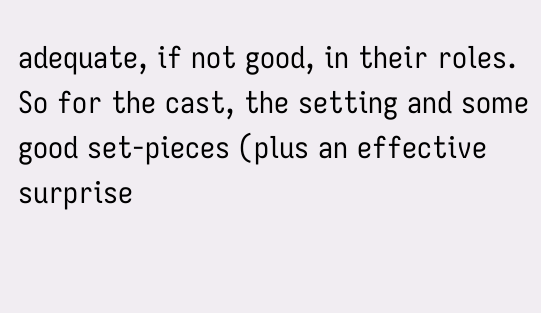adequate, if not good, in their roles. So for the cast, the setting and some good set-pieces (plus an effective surprise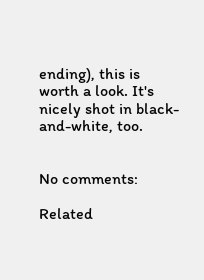ending), this is worth a look. It's nicely shot in black-and-white, too.


No comments:

Related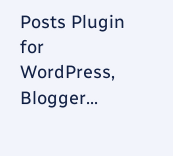Posts Plugin for WordPress, Blogger...